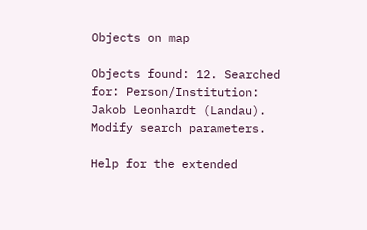Objects on map

Objects found: 12. Searched for: Person/Institution: Jakob Leonhardt (Landau). Modify search parameters.

Help for the extended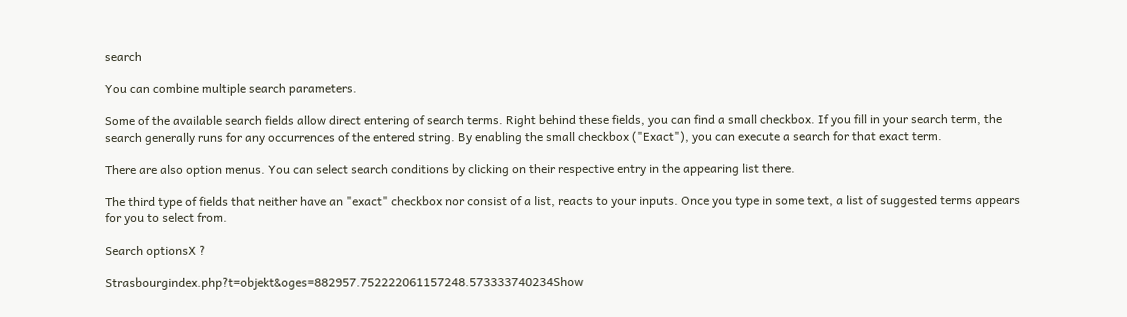search

You can combine multiple search parameters.

Some of the available search fields allow direct entering of search terms. Right behind these fields, you can find a small checkbox. If you fill in your search term, the search generally runs for any occurrences of the entered string. By enabling the small checkbox ("Exact"), you can execute a search for that exact term.

There are also option menus. You can select search conditions by clicking on their respective entry in the appearing list there.

The third type of fields that neither have an "exact" checkbox nor consist of a list, reacts to your inputs. Once you type in some text, a list of suggested terms appears for you to select from.

Search optionsX ?

Strasbourgindex.php?t=objekt&oges=882957.752222061157248.573333740234Show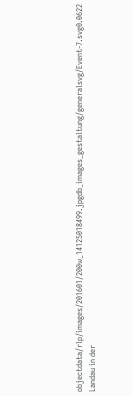objectdata/rlp/images/201601/200w_14125018499.jpgdb_images_gestaltung/generalsvg/Event-7.svg0.0622
Landau in der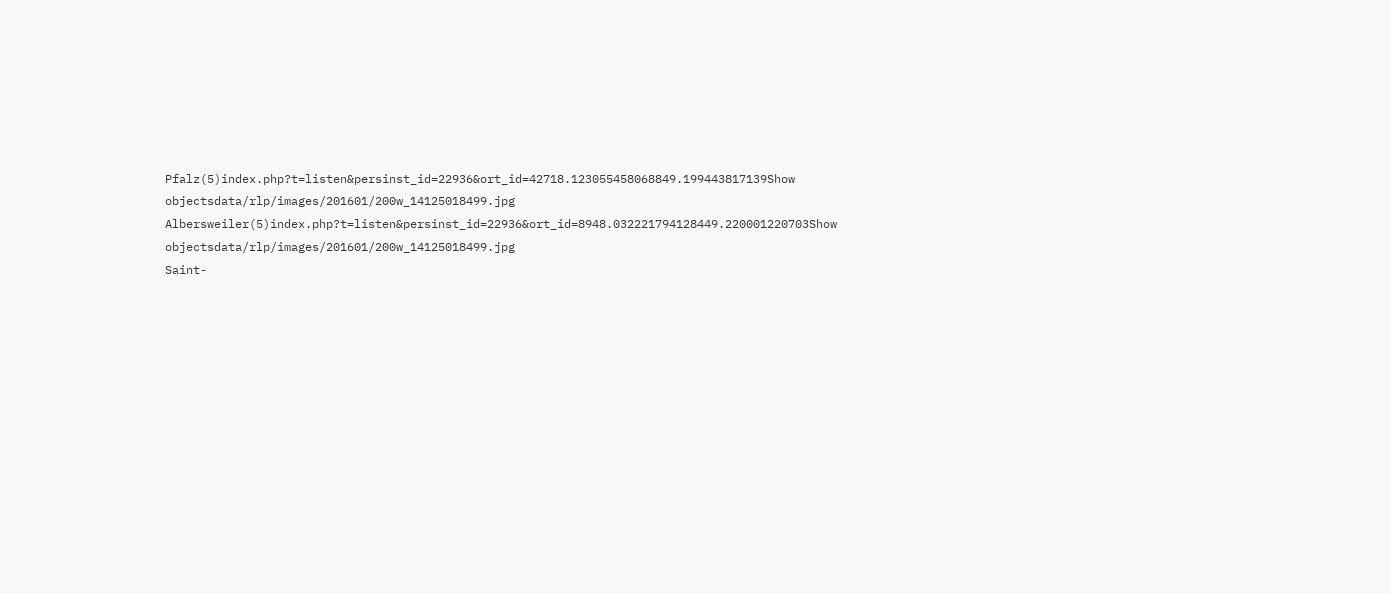Pfalz(5)index.php?t=listen&persinst_id=22936&ort_id=42718.123055458068849.199443817139Show objectsdata/rlp/images/201601/200w_14125018499.jpg
Albersweiler(5)index.php?t=listen&persinst_id=22936&ort_id=8948.032221794128449.220001220703Show objectsdata/rlp/images/201601/200w_14125018499.jpg
Saint-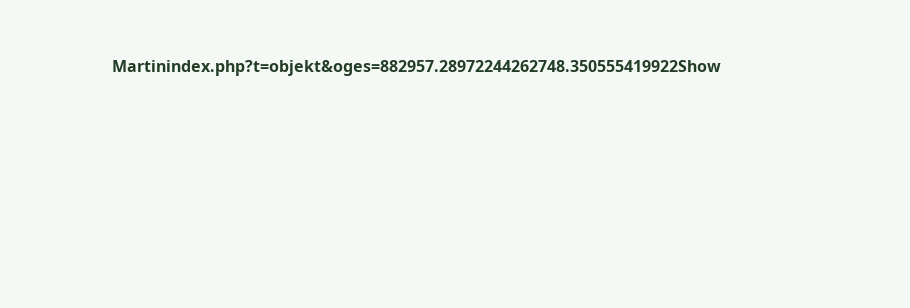Martinindex.php?t=objekt&oges=882957.28972244262748.350555419922Show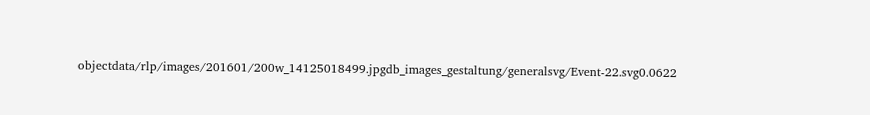objectdata/rlp/images/201601/200w_14125018499.jpgdb_images_gestaltung/generalsvg/Event-22.svg0.0622